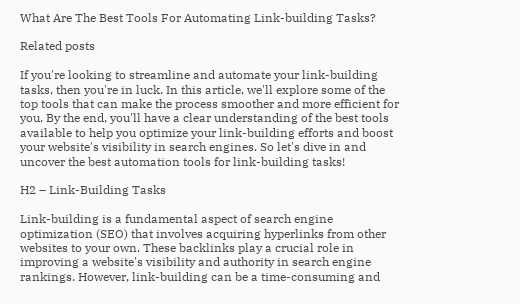What Are The Best Tools For Automating Link-building Tasks?

Related posts

If you're looking to streamline and automate your link-building tasks, then you're in luck. In this article, we'll explore some of the top tools that can make the process smoother and more efficient for you. By the end, you'll have a clear understanding of the best tools available to help you optimize your link-building efforts and boost your website's visibility in search engines. So let's dive in and uncover the best automation tools for link-building tasks!

H2 – Link-Building Tasks

Link-building is a fundamental aspect of search engine optimization (SEO) that involves acquiring hyperlinks from other websites to your own. These backlinks play a crucial role in improving a website's visibility and authority in search engine rankings. However, link-building can be a time-consuming and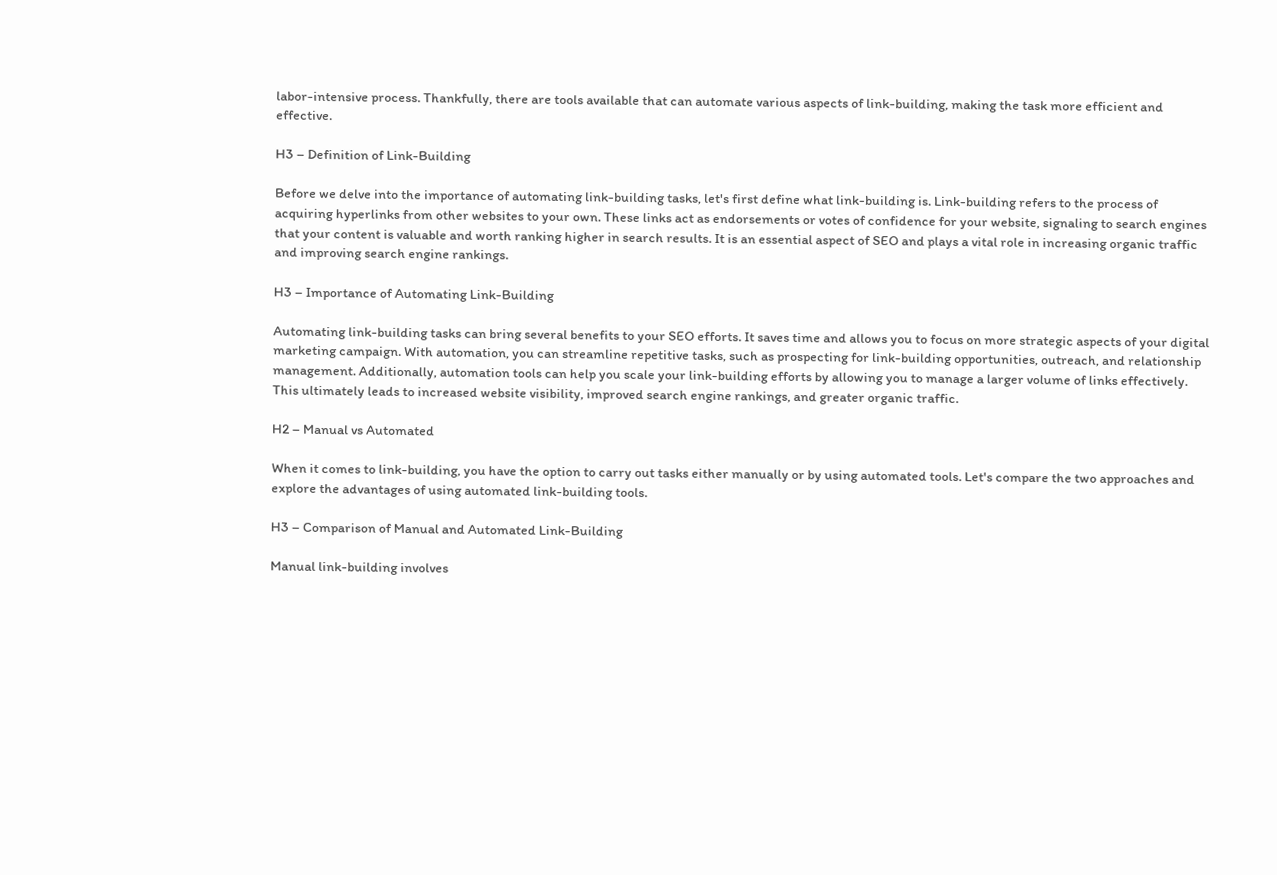labor-intensive process. Thankfully, there are tools available that can automate various aspects of link-building, making the task more efficient and effective.

H3 – Definition of Link-Building

Before we delve into the importance of automating link-building tasks, let's first define what link-building is. Link-building refers to the process of acquiring hyperlinks from other websites to your own. These links act as endorsements or votes of confidence for your website, signaling to search engines that your content is valuable and worth ranking higher in search results. It is an essential aspect of SEO and plays a vital role in increasing organic traffic and improving search engine rankings.

H3 – Importance of Automating Link-Building

Automating link-building tasks can bring several benefits to your SEO efforts. It saves time and allows you to focus on more strategic aspects of your digital marketing campaign. With automation, you can streamline repetitive tasks, such as prospecting for link-building opportunities, outreach, and relationship management. Additionally, automation tools can help you scale your link-building efforts by allowing you to manage a larger volume of links effectively. This ultimately leads to increased website visibility, improved search engine rankings, and greater organic traffic.

H2 – Manual vs Automated

When it comes to link-building, you have the option to carry out tasks either manually or by using automated tools. Let's compare the two approaches and explore the advantages of using automated link-building tools.

H3 – Comparison of Manual and Automated Link-Building

Manual link-building involves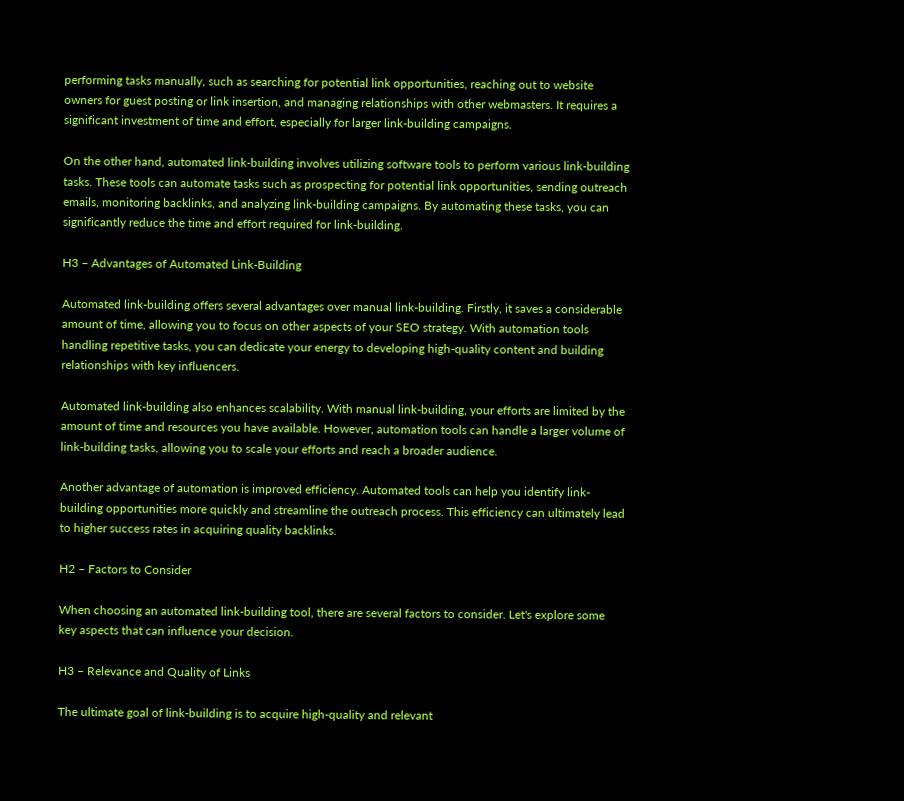performing tasks manually, such as searching for potential link opportunities, reaching out to website owners for guest posting or link insertion, and managing relationships with other webmasters. It requires a significant investment of time and effort, especially for larger link-building campaigns.

On the other hand, automated link-building involves utilizing software tools to perform various link-building tasks. These tools can automate tasks such as prospecting for potential link opportunities, sending outreach emails, monitoring backlinks, and analyzing link-building campaigns. By automating these tasks, you can significantly reduce the time and effort required for link-building.

H3 – Advantages of Automated Link-Building

Automated link-building offers several advantages over manual link-building. Firstly, it saves a considerable amount of time, allowing you to focus on other aspects of your SEO strategy. With automation tools handling repetitive tasks, you can dedicate your energy to developing high-quality content and building relationships with key influencers.

Automated link-building also enhances scalability. With manual link-building, your efforts are limited by the amount of time and resources you have available. However, automation tools can handle a larger volume of link-building tasks, allowing you to scale your efforts and reach a broader audience.

Another advantage of automation is improved efficiency. Automated tools can help you identify link-building opportunities more quickly and streamline the outreach process. This efficiency can ultimately lead to higher success rates in acquiring quality backlinks.

H2 – Factors to Consider

When choosing an automated link-building tool, there are several factors to consider. Let's explore some key aspects that can influence your decision.

H3 – Relevance and Quality of Links

The ultimate goal of link-building is to acquire high-quality and relevant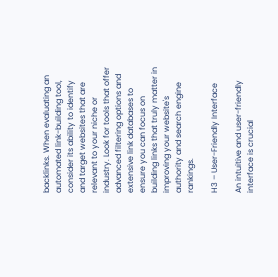backlinks. When evaluating an automated link-building tool, consider its ability to identify and target websites that are relevant to your niche or industry. Look for tools that offer advanced filtering options and extensive link databases to ensure you can focus on building links that truly matter in improving your website's authority and search engine rankings.

H3 – User-Friendly Interface

An intuitive and user-friendly interface is crucial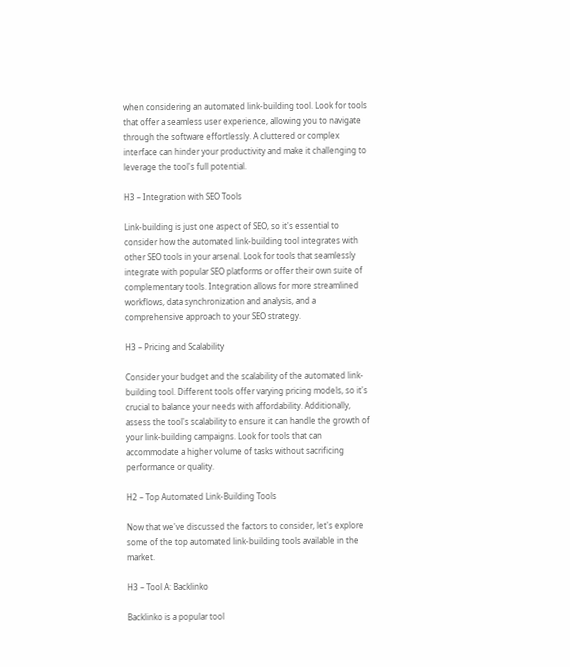when considering an automated link-building tool. Look for tools that offer a seamless user experience, allowing you to navigate through the software effortlessly. A cluttered or complex interface can hinder your productivity and make it challenging to leverage the tool's full potential.

H3 – Integration with SEO Tools

Link-building is just one aspect of SEO, so it's essential to consider how the automated link-building tool integrates with other SEO tools in your arsenal. Look for tools that seamlessly integrate with popular SEO platforms or offer their own suite of complementary tools. Integration allows for more streamlined workflows, data synchronization and analysis, and a comprehensive approach to your SEO strategy.

H3 – Pricing and Scalability

Consider your budget and the scalability of the automated link-building tool. Different tools offer varying pricing models, so it's crucial to balance your needs with affordability. Additionally, assess the tool's scalability to ensure it can handle the growth of your link-building campaigns. Look for tools that can accommodate a higher volume of tasks without sacrificing performance or quality.

H2 – Top Automated Link-Building Tools

Now that we've discussed the factors to consider, let's explore some of the top automated link-building tools available in the market.

H3 – Tool A: Backlinko

Backlinko is a popular tool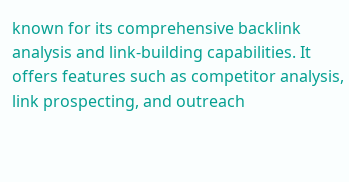known for its comprehensive backlink analysis and link-building capabilities. It offers features such as competitor analysis, link prospecting, and outreach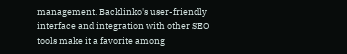management. Backlinko's user-friendly interface and integration with other SEO tools make it a favorite among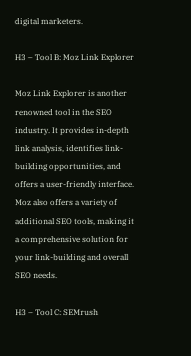digital marketers.

H3 – Tool B: Moz Link Explorer

Moz Link Explorer is another renowned tool in the SEO industry. It provides in-depth link analysis, identifies link-building opportunities, and offers a user-friendly interface. Moz also offers a variety of additional SEO tools, making it a comprehensive solution for your link-building and overall SEO needs.

H3 – Tool C: SEMrush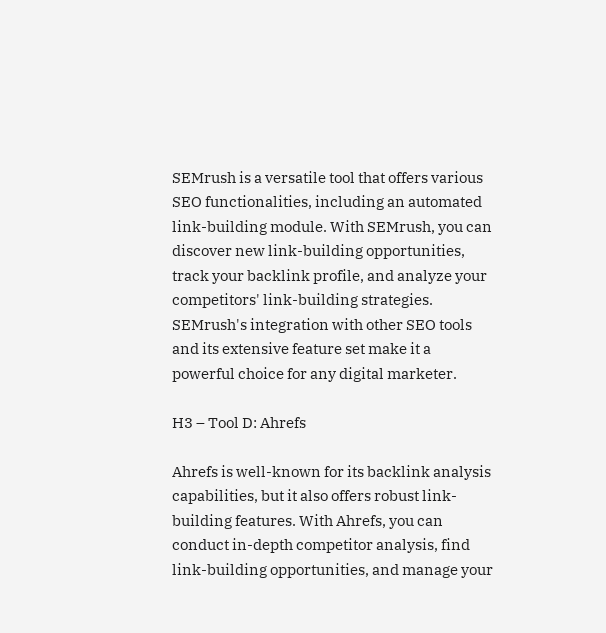SEMrush is a versatile tool that offers various SEO functionalities, including an automated link-building module. With SEMrush, you can discover new link-building opportunities, track your backlink profile, and analyze your competitors' link-building strategies. SEMrush's integration with other SEO tools and its extensive feature set make it a powerful choice for any digital marketer.

H3 – Tool D: Ahrefs

Ahrefs is well-known for its backlink analysis capabilities, but it also offers robust link-building features. With Ahrefs, you can conduct in-depth competitor analysis, find link-building opportunities, and manage your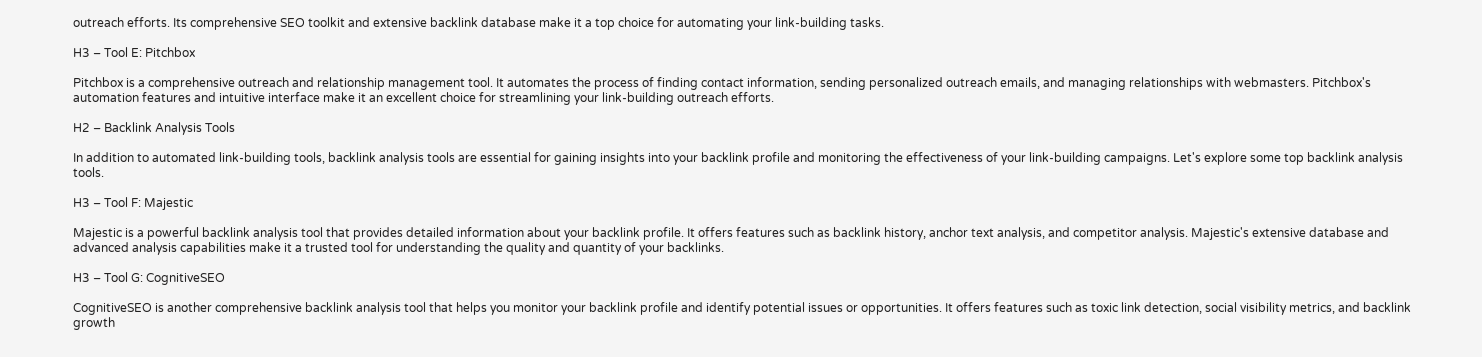outreach efforts. Its comprehensive SEO toolkit and extensive backlink database make it a top choice for automating your link-building tasks.

H3 – Tool E: Pitchbox

Pitchbox is a comprehensive outreach and relationship management tool. It automates the process of finding contact information, sending personalized outreach emails, and managing relationships with webmasters. Pitchbox's automation features and intuitive interface make it an excellent choice for streamlining your link-building outreach efforts.

H2 – Backlink Analysis Tools

In addition to automated link-building tools, backlink analysis tools are essential for gaining insights into your backlink profile and monitoring the effectiveness of your link-building campaigns. Let's explore some top backlink analysis tools.

H3 – Tool F: Majestic

Majestic is a powerful backlink analysis tool that provides detailed information about your backlink profile. It offers features such as backlink history, anchor text analysis, and competitor analysis. Majestic's extensive database and advanced analysis capabilities make it a trusted tool for understanding the quality and quantity of your backlinks.

H3 – Tool G: CognitiveSEO

CognitiveSEO is another comprehensive backlink analysis tool that helps you monitor your backlink profile and identify potential issues or opportunities. It offers features such as toxic link detection, social visibility metrics, and backlink growth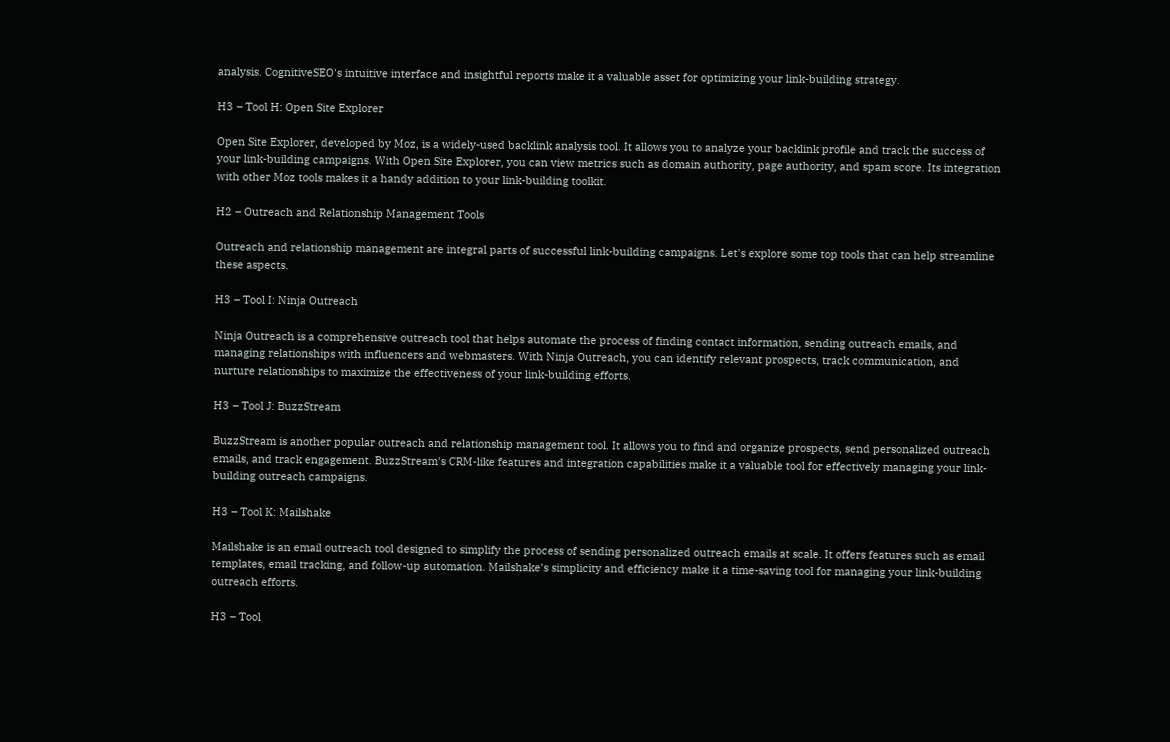analysis. CognitiveSEO's intuitive interface and insightful reports make it a valuable asset for optimizing your link-building strategy.

H3 – Tool H: Open Site Explorer

Open Site Explorer, developed by Moz, is a widely-used backlink analysis tool. It allows you to analyze your backlink profile and track the success of your link-building campaigns. With Open Site Explorer, you can view metrics such as domain authority, page authority, and spam score. Its integration with other Moz tools makes it a handy addition to your link-building toolkit.

H2 – Outreach and Relationship Management Tools

Outreach and relationship management are integral parts of successful link-building campaigns. Let's explore some top tools that can help streamline these aspects.

H3 – Tool I: Ninja Outreach

Ninja Outreach is a comprehensive outreach tool that helps automate the process of finding contact information, sending outreach emails, and managing relationships with influencers and webmasters. With Ninja Outreach, you can identify relevant prospects, track communication, and nurture relationships to maximize the effectiveness of your link-building efforts.

H3 – Tool J: BuzzStream

BuzzStream is another popular outreach and relationship management tool. It allows you to find and organize prospects, send personalized outreach emails, and track engagement. BuzzStream's CRM-like features and integration capabilities make it a valuable tool for effectively managing your link-building outreach campaigns.

H3 – Tool K: Mailshake

Mailshake is an email outreach tool designed to simplify the process of sending personalized outreach emails at scale. It offers features such as email templates, email tracking, and follow-up automation. Mailshake's simplicity and efficiency make it a time-saving tool for managing your link-building outreach efforts.

H3 – Tool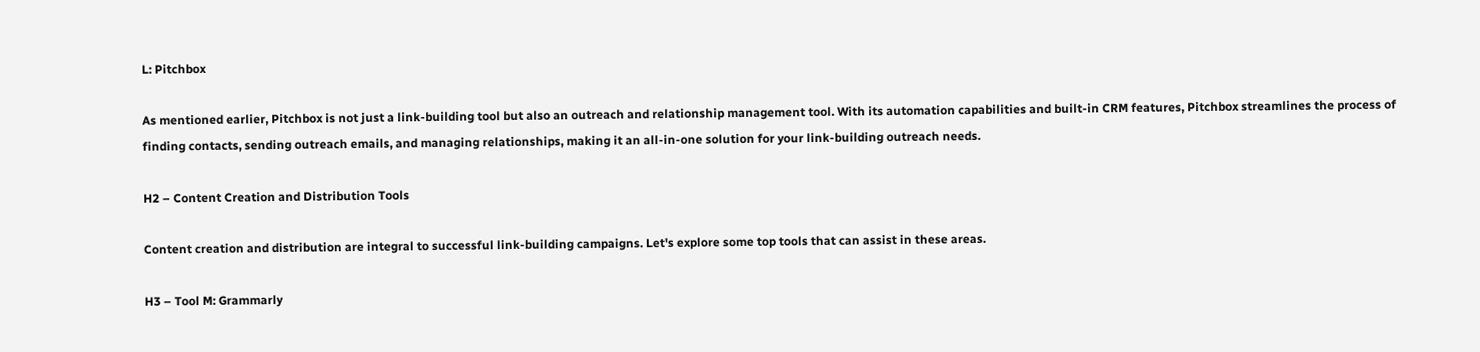L: Pitchbox

As mentioned earlier, Pitchbox is not just a link-building tool but also an outreach and relationship management tool. With its automation capabilities and built-in CRM features, Pitchbox streamlines the process of finding contacts, sending outreach emails, and managing relationships, making it an all-in-one solution for your link-building outreach needs.

H2 – Content Creation and Distribution Tools

Content creation and distribution are integral to successful link-building campaigns. Let's explore some top tools that can assist in these areas.

H3 – Tool M: Grammarly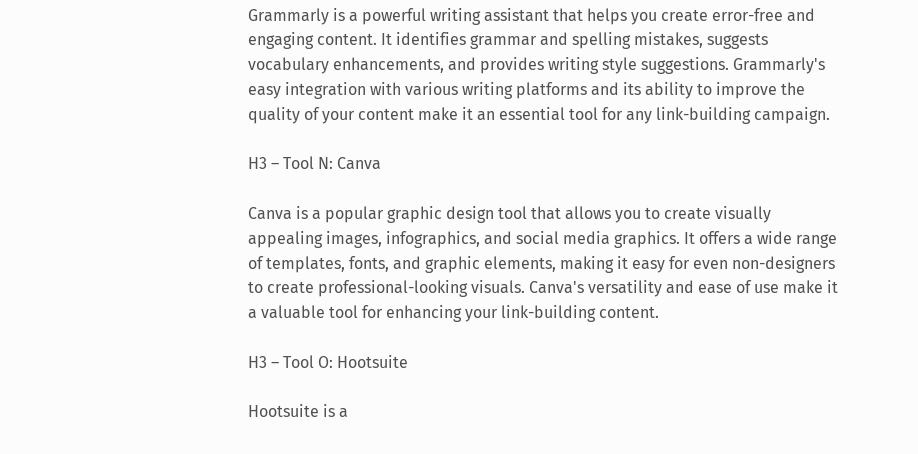Grammarly is a powerful writing assistant that helps you create error-free and engaging content. It identifies grammar and spelling mistakes, suggests vocabulary enhancements, and provides writing style suggestions. Grammarly's easy integration with various writing platforms and its ability to improve the quality of your content make it an essential tool for any link-building campaign.

H3 – Tool N: Canva

Canva is a popular graphic design tool that allows you to create visually appealing images, infographics, and social media graphics. It offers a wide range of templates, fonts, and graphic elements, making it easy for even non-designers to create professional-looking visuals. Canva's versatility and ease of use make it a valuable tool for enhancing your link-building content.

H3 – Tool O: Hootsuite

Hootsuite is a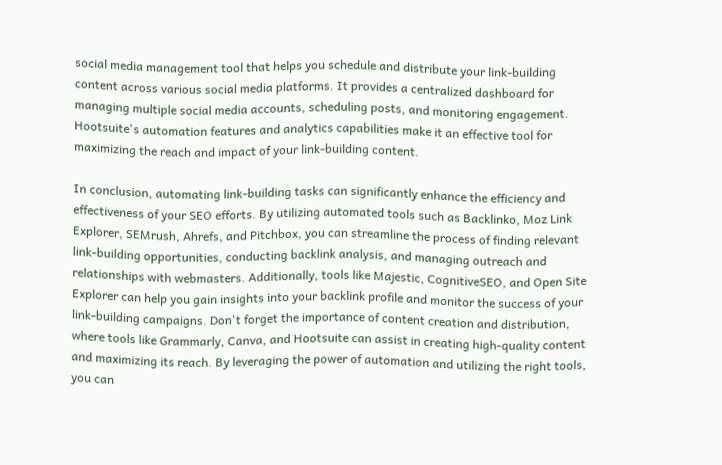social media management tool that helps you schedule and distribute your link-building content across various social media platforms. It provides a centralized dashboard for managing multiple social media accounts, scheduling posts, and monitoring engagement. Hootsuite's automation features and analytics capabilities make it an effective tool for maximizing the reach and impact of your link-building content.

In conclusion, automating link-building tasks can significantly enhance the efficiency and effectiveness of your SEO efforts. By utilizing automated tools such as Backlinko, Moz Link Explorer, SEMrush, Ahrefs, and Pitchbox, you can streamline the process of finding relevant link-building opportunities, conducting backlink analysis, and managing outreach and relationships with webmasters. Additionally, tools like Majestic, CognitiveSEO, and Open Site Explorer can help you gain insights into your backlink profile and monitor the success of your link-building campaigns. Don't forget the importance of content creation and distribution, where tools like Grammarly, Canva, and Hootsuite can assist in creating high-quality content and maximizing its reach. By leveraging the power of automation and utilizing the right tools, you can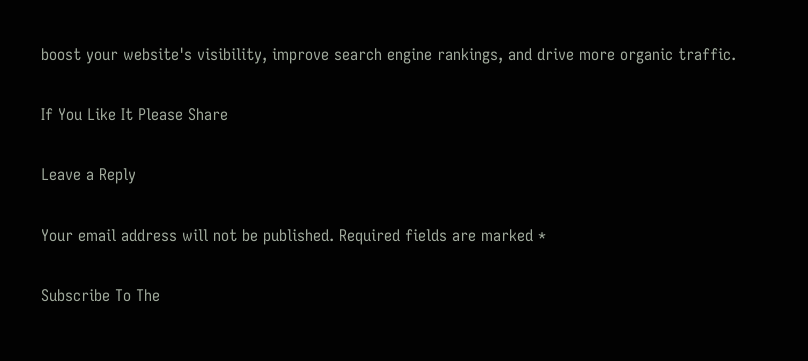boost your website's visibility, improve search engine rankings, and drive more organic traffic.

If You Like It Please Share

Leave a Reply

Your email address will not be published. Required fields are marked *

Subscribe To The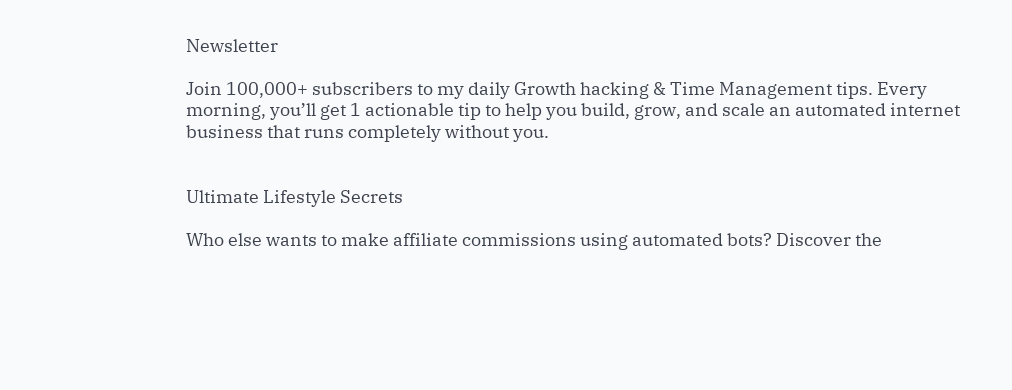Newsletter

Join 100,000+ subscribers to my daily Growth hacking & Time Management tips. Every morning, you’ll get 1 actionable tip to help you build, grow, and scale an automated internet business that runs completely without you.


Ultimate Lifestyle Secrets

Who else wants to make affiliate commissions using automated bots? Discover the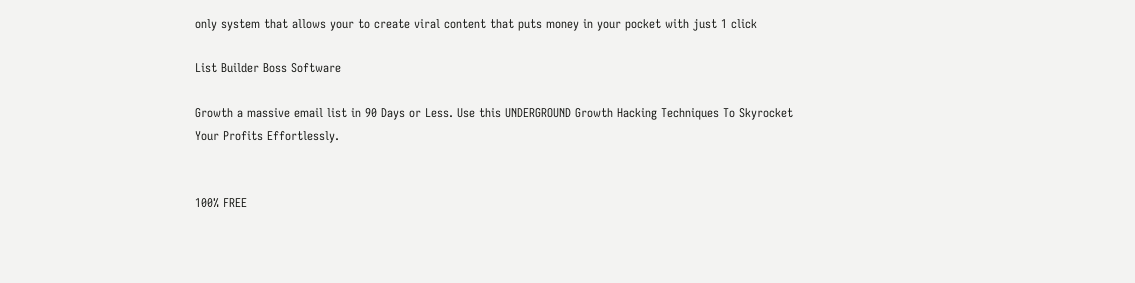only system that allows your to create viral content that puts money in your pocket with just 1 click

List Builder Boss Software

Growth a massive email list in 90 Days or Less. Use this UNDERGROUND Growth Hacking Techniques To Skyrocket Your Profits Effortlessly.


100% FREE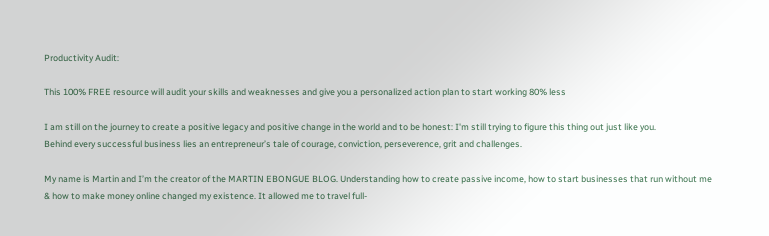Productivity Audit:

This 100% FREE resource will audit your skills and weaknesses and give you a personalized action plan to start working 80% less

I am still on the journey to create a positive legacy and positive change in the world and to be honest: I'm still trying to figure this thing out just like you.
Behind every successful business lies an entrepreneur’s tale of courage, conviction, perseverence, grit and challenges.

My name is Martin and I’m the creator of the MARTIN EBONGUE BLOG. Understanding how to create passive income, how to start businesses that run without me & how to make money online changed my existence. It allowed me to travel full-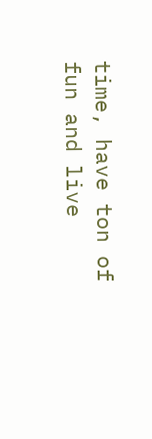time, have ton of fun and live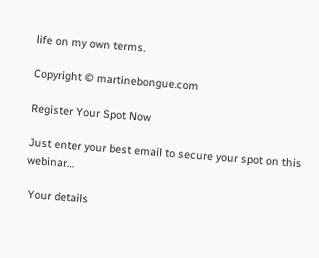life on my own terms.

Copyright © martinebongue.com

Register Your Spot Now

Just enter your best email to secure your spot on this webinar…

 Your details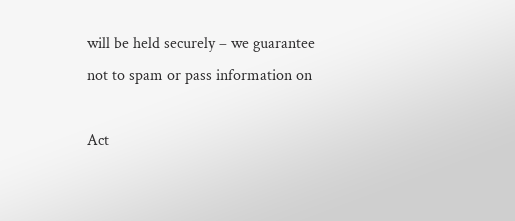will be held securely – we guarantee not to spam or pass information on

Act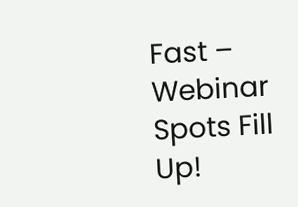Fast – Webinar Spots Fill Up!